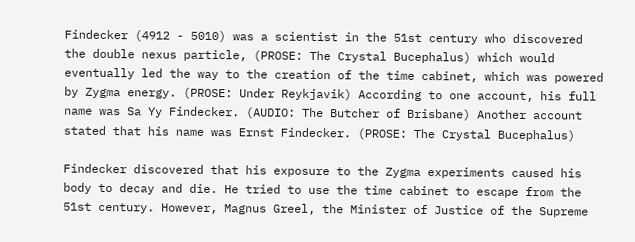Findecker (4912 - 5010) was a scientist in the 51st century who discovered the double nexus particle, (PROSE: The Crystal Bucephalus) which would eventually led the way to the creation of the time cabinet, which was powered by Zygma energy. (PROSE: Under Reykjavik) According to one account, his full name was Sa Yy Findecker. (AUDIO: The Butcher of Brisbane) Another account stated that his name was Ernst Findecker. (PROSE: The Crystal Bucephalus)

Findecker discovered that his exposure to the Zygma experiments caused his body to decay and die. He tried to use the time cabinet to escape from the 51st century. However, Magnus Greel, the Minister of Justice of the Supreme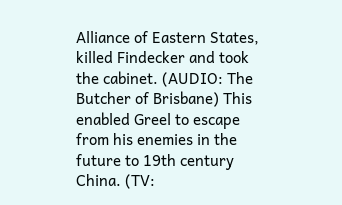Alliance of Eastern States, killed Findecker and took the cabinet. (AUDIO: The Butcher of Brisbane) This enabled Greel to escape from his enemies in the future to 19th century China. (TV: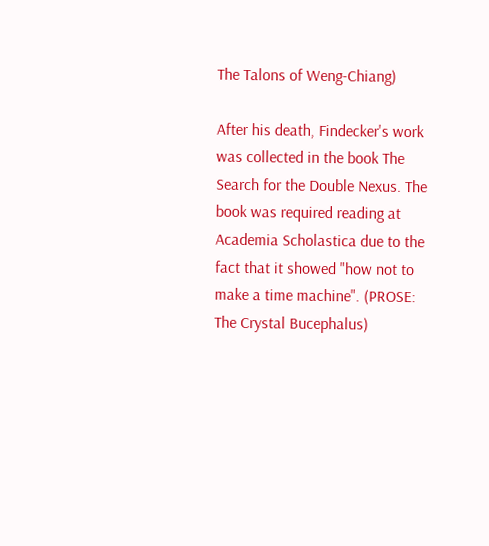The Talons of Weng-Chiang)

After his death, Findecker's work was collected in the book The Search for the Double Nexus. The book was required reading at Academia Scholastica due to the fact that it showed "how not to make a time machine". (PROSE: The Crystal Bucephalus)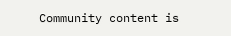Community content is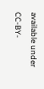available under CC-BY-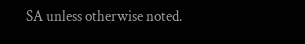SA unless otherwise noted.